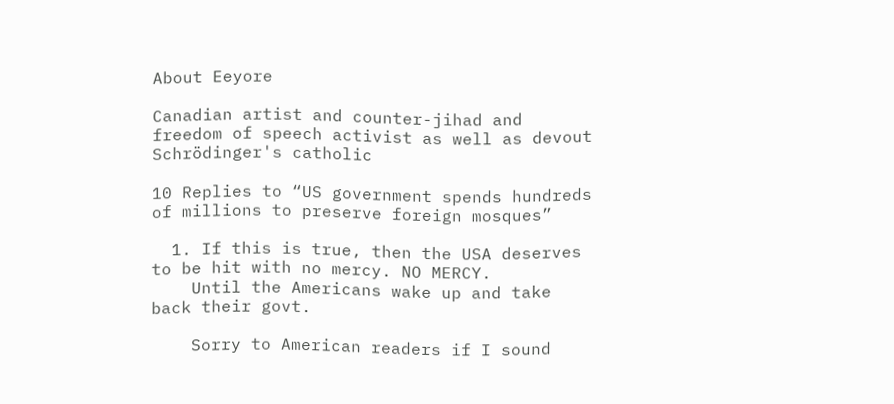About Eeyore

Canadian artist and counter-jihad and freedom of speech activist as well as devout Schrödinger's catholic

10 Replies to “US government spends hundreds of millions to preserve foreign mosques”

  1. If this is true, then the USA deserves to be hit with no mercy. NO MERCY.
    Until the Americans wake up and take back their govt.

    Sorry to American readers if I sound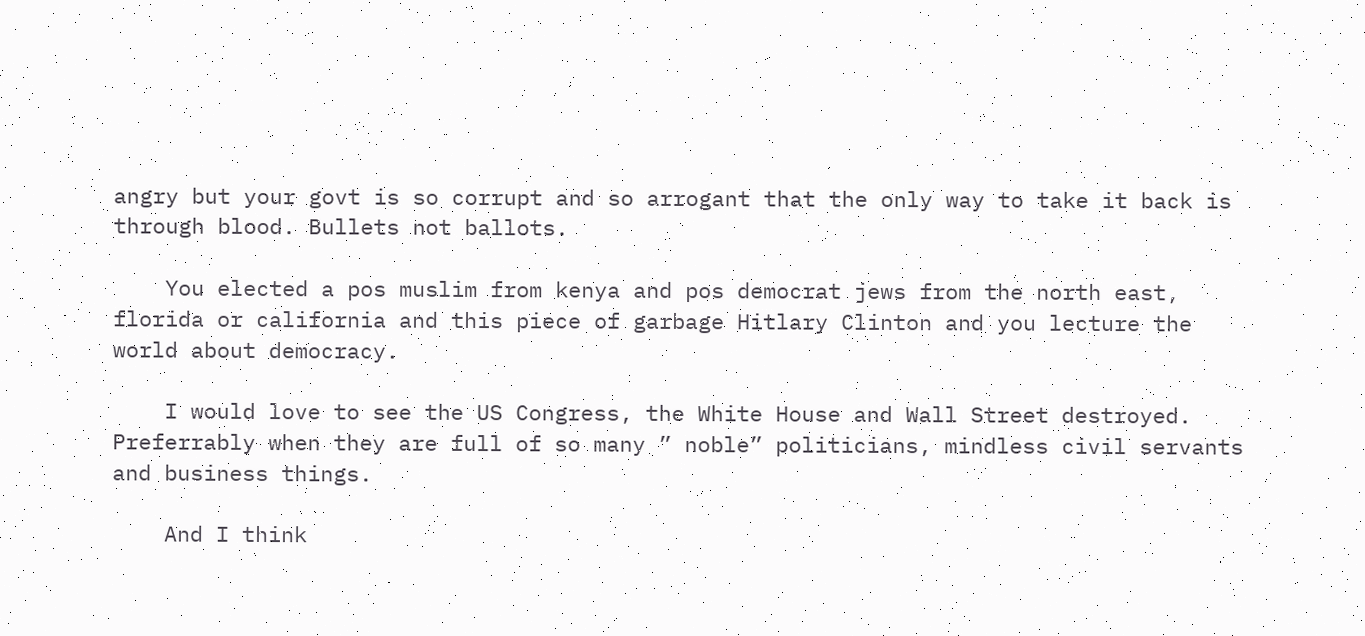angry but your govt is so corrupt and so arrogant that the only way to take it back is through blood. Bullets not ballots.

    You elected a pos muslim from kenya and pos democrat jews from the north east, florida or california and this piece of garbage Hitlary Clinton and you lecture the world about democracy.

    I would love to see the US Congress, the White House and Wall Street destroyed. Preferrably when they are full of so many ” noble” politicians, mindless civil servants and business things.

    And I think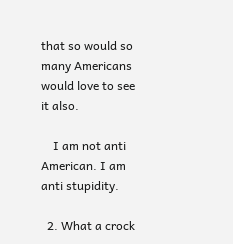that so would so many Americans would love to see it also.

    I am not anti American. I am anti stupidity.

  2. What a crock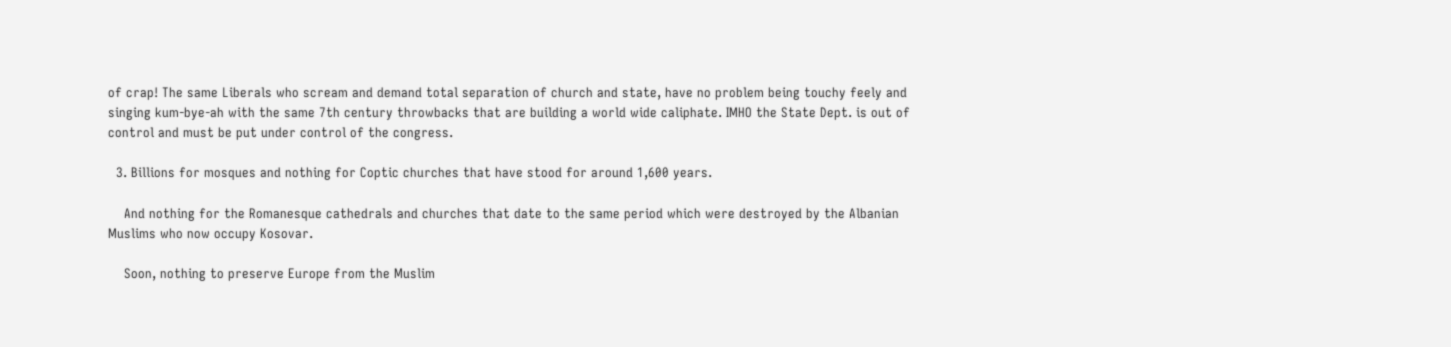of crap! The same Liberals who scream and demand total separation of church and state, have no problem being touchy feely and singing kum-bye-ah with the same 7th century throwbacks that are building a world wide caliphate. IMHO the State Dept. is out of control and must be put under control of the congress.

  3. Billions for mosques and nothing for Coptic churches that have stood for around 1,600 years.

    And nothing for the Romanesque cathedrals and churches that date to the same period which were destroyed by the Albanian Muslims who now occupy Kosovar.

    Soon, nothing to preserve Europe from the Muslim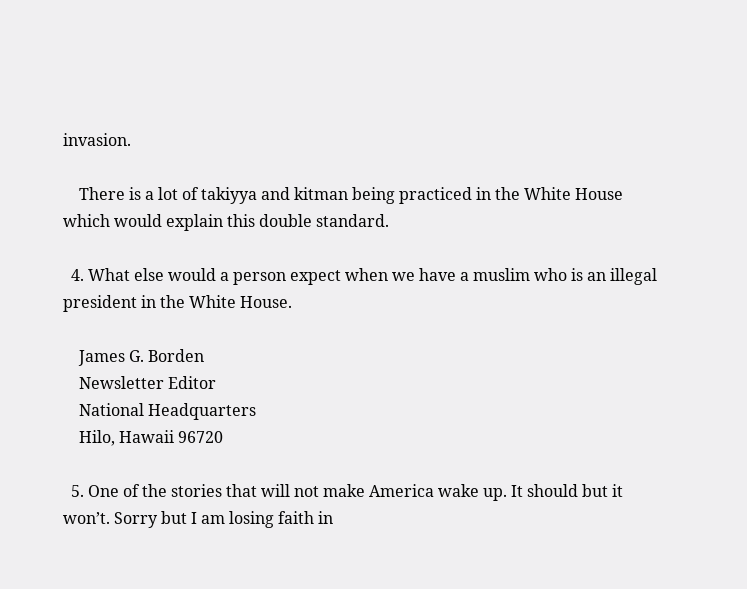invasion.

    There is a lot of takiyya and kitman being practiced in the White House which would explain this double standard.

  4. What else would a person expect when we have a muslim who is an illegal president in the White House.

    James G. Borden
    Newsletter Editor
    National Headquarters
    Hilo, Hawaii 96720

  5. One of the stories that will not make America wake up. It should but it won’t. Sorry but I am losing faith in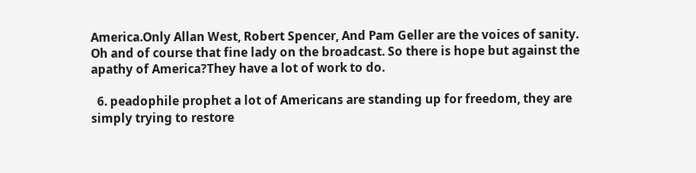America.Only Allan West, Robert Spencer, And Pam Geller are the voices of sanity. Oh and of course that fine lady on the broadcast. So there is hope but against the apathy of America?They have a lot of work to do.

  6. peadophile prophet a lot of Americans are standing up for freedom, they are simply trying to restore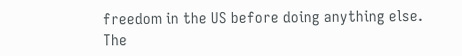freedom in the US before doing anything else. The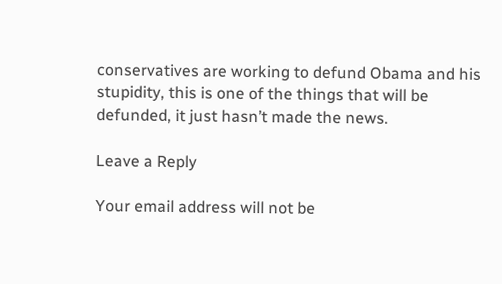conservatives are working to defund Obama and his stupidity, this is one of the things that will be defunded, it just hasn’t made the news.

Leave a Reply

Your email address will not be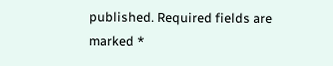published. Required fields are marked *